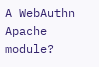A WebAuthn Apache module?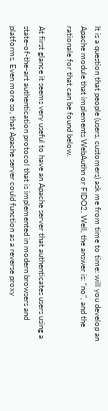It is a question that people (users, customers) ask me from time to time: will you develop an Apache module that implements WebAuthn or FIDO2. Well, the answer is: “no”, and the rationale for that can be found below.

At first glance it seems very useful to have an Apache server that authenticates users using a state-of-the-art authentication protocol that is implemented in modern browsers and platforms. Even more so, that Apache server could function as a reverse proxy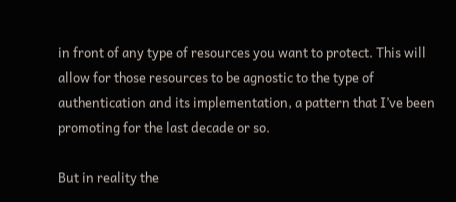in front of any type of resources you want to protect. This will allow for those resources to be agnostic to the type of authentication and its implementation, a pattern that I’ve been promoting for the last decade or so.

But in reality the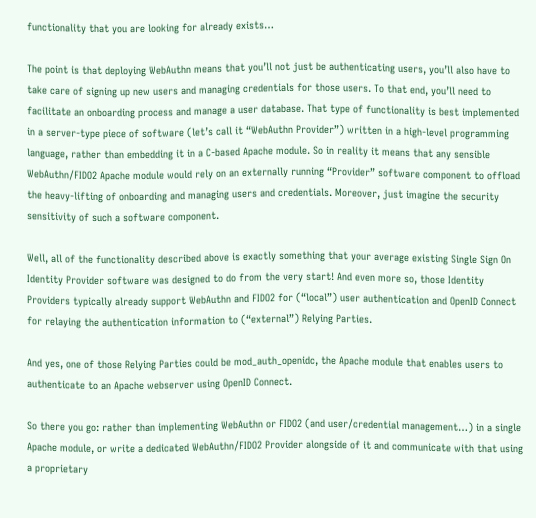functionality that you are looking for already exists…

The point is that deploying WebAuthn means that you’ll not just be authenticating users, you’ll also have to take care of signing up new users and managing credentials for those users. To that end, you’ll need to facilitate an onboarding process and manage a user database. That type of functionality is best implemented in a server-type piece of software (let’s call it “WebAuthn Provider”) written in a high-level programming language, rather than embedding it in a C-based Apache module. So in reality it means that any sensible WebAuthn/FIDO2 Apache module would rely on an externally running “Provider” software component to offload the heavy-lifting of onboarding and managing users and credentials. Moreover, just imagine the security sensitivity of such a software component.

Well, all of the functionality described above is exactly something that your average existing Single Sign On Identity Provider software was designed to do from the very start! And even more so, those Identity Providers typically already support WebAuthn and FIDO2 for (“local”) user authentication and OpenID Connect for relaying the authentication information to (“external”) Relying Parties.

And yes, one of those Relying Parties could be mod_auth_openidc, the Apache module that enables users to authenticate to an Apache webserver using OpenID Connect.

So there you go: rather than implementing WebAuthn or FIDO2 (and user/credential management…) in a single Apache module, or write a dedicated WebAuthn/FIDO2 Provider alongside of it and communicate with that using a proprietary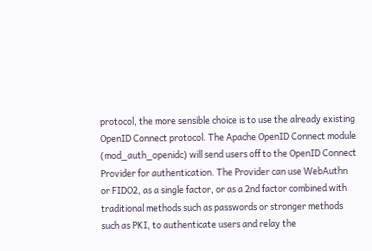protocol, the more sensible choice is to use the already existing OpenID Connect protocol. The Apache OpenID Connect module (mod_auth_openidc) will send users off to the OpenID Connect Provider for authentication. The Provider can use WebAuthn or FIDO2, as a single factor, or as a 2nd factor combined with traditional methods such as passwords or stronger methods such as PKI, to authenticate users and relay the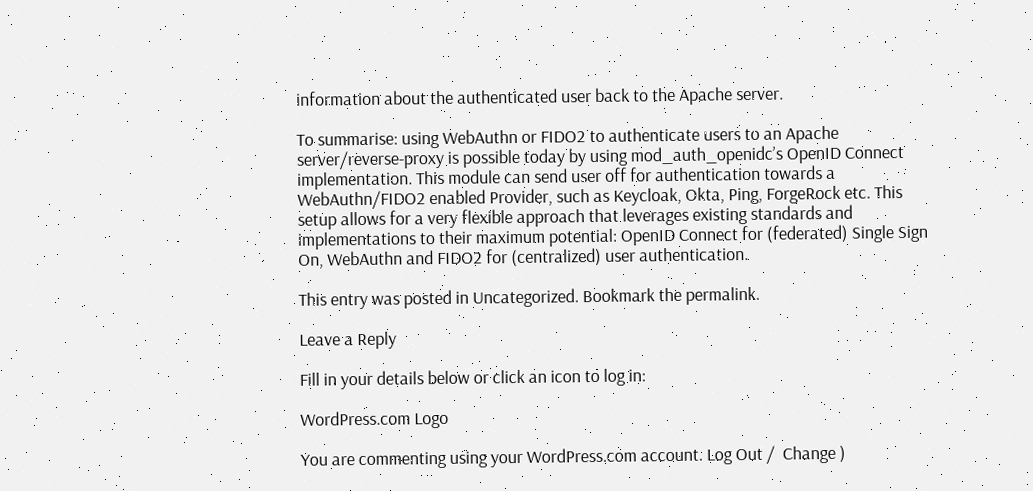information about the authenticated user back to the Apache server.

To summarise: using WebAuthn or FIDO2 to authenticate users to an Apache server/reverse-proxy is possible today by using mod_auth_openidc’s OpenID Connect implementation. This module can send user off for authentication towards a WebAuthn/FIDO2 enabled Provider, such as Keycloak, Okta, Ping, ForgeRock etc. This setup allows for a very flexible approach that leverages existing standards and implementations to their maximum potential: OpenID Connect for (federated) Single Sign On, WebAuthn and FIDO2 for (centralized) user authentication.

This entry was posted in Uncategorized. Bookmark the permalink.

Leave a Reply

Fill in your details below or click an icon to log in:

WordPress.com Logo

You are commenting using your WordPress.com account. Log Out /  Change )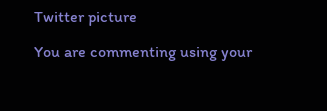Twitter picture

You are commenting using your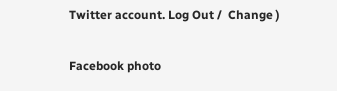Twitter account. Log Out /  Change )

Facebook photo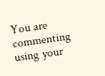You are commenting using your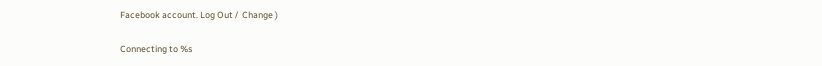Facebook account. Log Out /  Change )

Connecting to %s